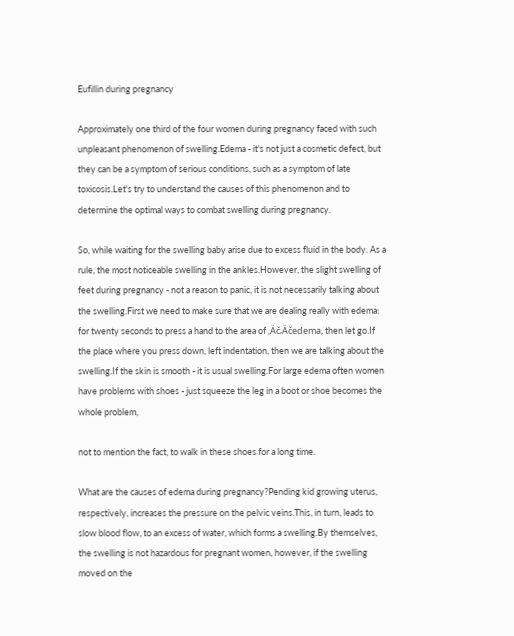Eufillin during pregnancy

Approximately one third of the four women during pregnancy faced with such unpleasant phenomenon of swelling.Edema - it's not just a cosmetic defect, but they can be a symptom of serious conditions, such as a symptom of late toxicosis.Let's try to understand the causes of this phenomenon and to determine the optimal ways to combat swelling during pregnancy.

So, while waiting for the swelling baby arise due to excess fluid in the body. As a rule, the most noticeable swelling in the ankles.However, the slight swelling of feet during pregnancy - not a reason to panic, it is not necessarily talking about the swelling.First we need to make sure that we are dealing really with edema: for twenty seconds to press a hand to the area of ‚Äč‚Äčedema, then let go.If the place where you press down, left indentation, then we are talking about the swelling.If the skin is smooth - it is usual swelling.For large edema often women have problems with shoes - just squeeze the leg in a boot or shoe becomes the whole problem,

not to mention the fact, to walk in these shoes for a long time.

What are the causes of edema during pregnancy?Pending kid growing uterus, respectively, increases the pressure on the pelvic veins.This, in turn, leads to slow blood flow, to an excess of water, which forms a swelling.By themselves, the swelling is not hazardous for pregnant women, however, if the swelling moved on the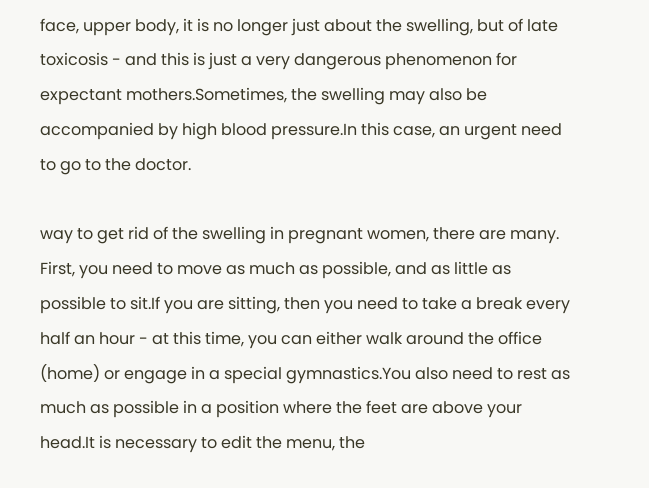face, upper body, it is no longer just about the swelling, but of late toxicosis - and this is just a very dangerous phenomenon for expectant mothers.Sometimes, the swelling may also be accompanied by high blood pressure.In this case, an urgent need to go to the doctor.

way to get rid of the swelling in pregnant women, there are many. First, you need to move as much as possible, and as little as possible to sit.If you are sitting, then you need to take a break every half an hour - at this time, you can either walk around the office (home) or engage in a special gymnastics.You also need to rest as much as possible in a position where the feet are above your head.It is necessary to edit the menu, the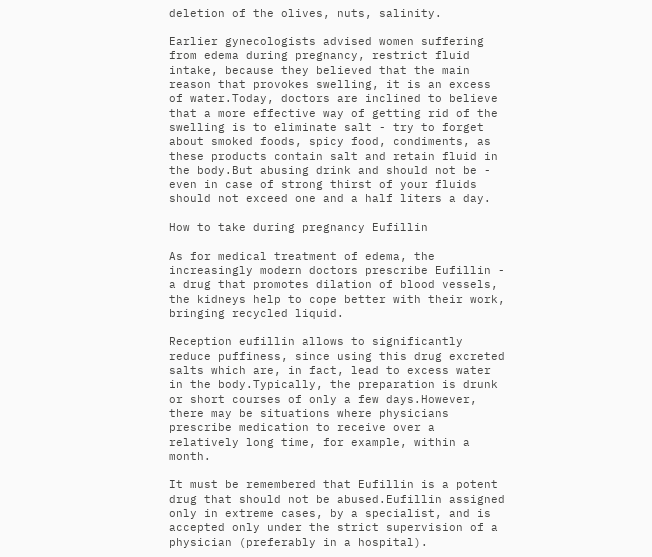deletion of the olives, nuts, salinity.

Earlier gynecologists advised women suffering from edema during pregnancy, restrict fluid intake, because they believed that the main reason that provokes swelling, it is an excess of water.Today, doctors are inclined to believe that a more effective way of getting rid of the swelling is to eliminate salt - try to forget about smoked foods, spicy food, condiments, as these products contain salt and retain fluid in the body.But abusing drink and should not be - even in case of strong thirst of your fluids should not exceed one and a half liters a day.

How to take during pregnancy Eufillin

As for medical treatment of edema, the increasingly modern doctors prescribe Eufillin - a drug that promotes dilation of blood vessels, the kidneys help to cope better with their work, bringing recycled liquid.

Reception eufillin allows to significantly reduce puffiness, since using this drug excreted salts which are, in fact, lead to excess water in the body.Typically, the preparation is drunk or short courses of only a few days.However, there may be situations where physicians prescribe medication to receive over a relatively long time, for example, within a month.

It must be remembered that Eufillin is a potent drug that should not be abused.Eufillin assigned only in extreme cases, by a specialist, and is accepted only under the strict supervision of a physician (preferably in a hospital).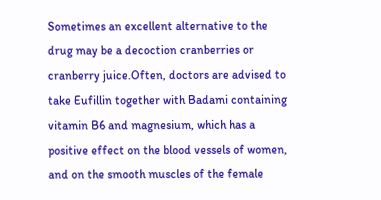Sometimes an excellent alternative to the drug may be a decoction cranberries or cranberry juice.Often, doctors are advised to take Eufillin together with Badami containing vitamin B6 and magnesium, which has a positive effect on the blood vessels of women, and on the smooth muscles of the female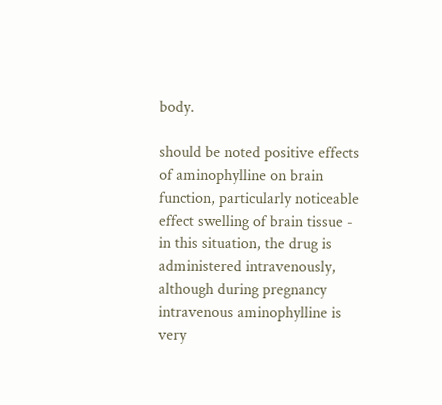body.

should be noted positive effects of aminophylline on brain function, particularly noticeable effect swelling of brain tissue - in this situation, the drug is administered intravenously, although during pregnancy intravenous aminophylline is very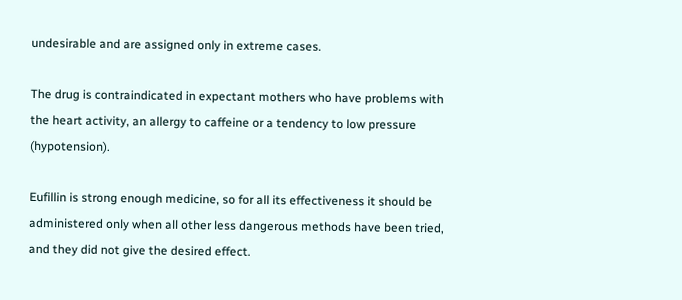undesirable and are assigned only in extreme cases.

The drug is contraindicated in expectant mothers who have problems with the heart activity, an allergy to caffeine or a tendency to low pressure (hypotension).

Eufillin is strong enough medicine, so for all its effectiveness it should be administered only when all other less dangerous methods have been tried, and they did not give the desired effect.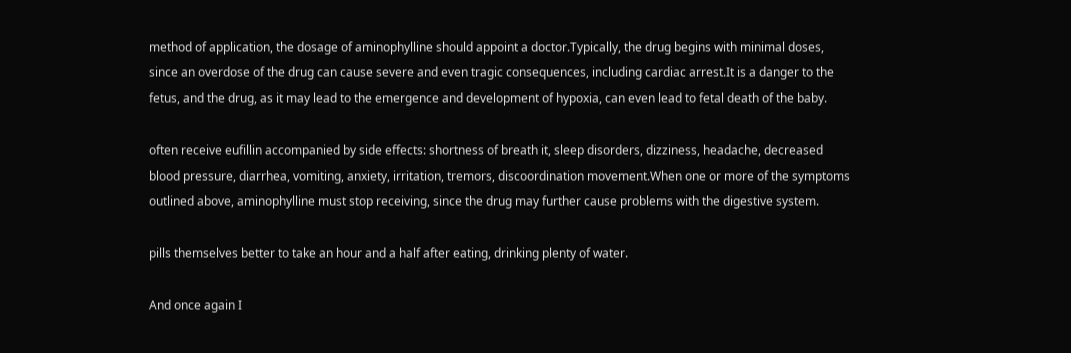method of application, the dosage of aminophylline should appoint a doctor.Typically, the drug begins with minimal doses, since an overdose of the drug can cause severe and even tragic consequences, including cardiac arrest.It is a danger to the fetus, and the drug, as it may lead to the emergence and development of hypoxia, can even lead to fetal death of the baby.

often receive eufillin accompanied by side effects: shortness of breath it, sleep disorders, dizziness, headache, decreased blood pressure, diarrhea, vomiting, anxiety, irritation, tremors, discoordination movement.When one or more of the symptoms outlined above, aminophylline must stop receiving, since the drug may further cause problems with the digestive system.

pills themselves better to take an hour and a half after eating, drinking plenty of water.

And once again I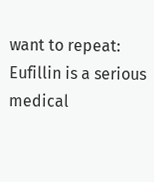want to repeat: Eufillin is a serious medical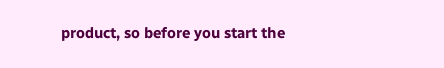product, so before you start the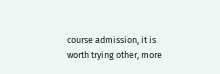course admission, it is worth trying other, more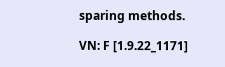sparing methods.

VN: F [1.9.22_1171]